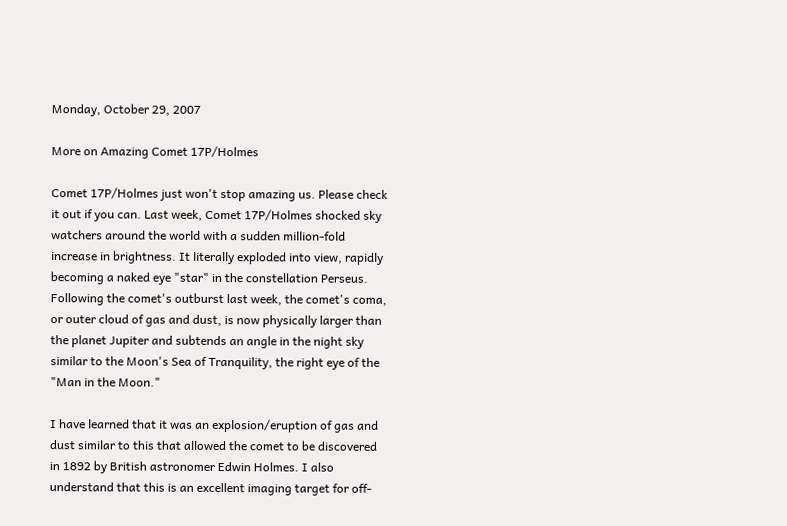Monday, October 29, 2007

More on Amazing Comet 17P/Holmes

Comet 17P/Holmes just won't stop amazing us. Please check it out if you can. Last week, Comet 17P/Holmes shocked sky watchers around the world with a sudden million-fold increase in brightness. It literally exploded into view, rapidly becoming a naked eye "star" in the constellation Perseus. Following the comet's outburst last week, the comet's coma, or outer cloud of gas and dust, is now physically larger than the planet Jupiter and subtends an angle in the night sky similar to the Moon's Sea of Tranquility, the right eye of the "Man in the Moon."

I have learned that it was an explosion/eruption of gas and dust similar to this that allowed the comet to be discovered in 1892 by British astronomer Edwin Holmes. I also understand that this is an excellent imaging target for off-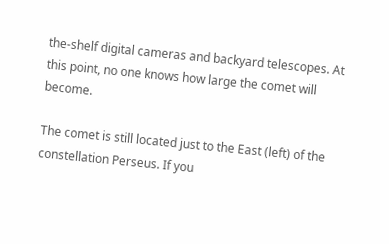the-shelf digital cameras and backyard telescopes. At this point, no one knows how large the comet will become.

The comet is still located just to the East (left) of the constellation Perseus. If you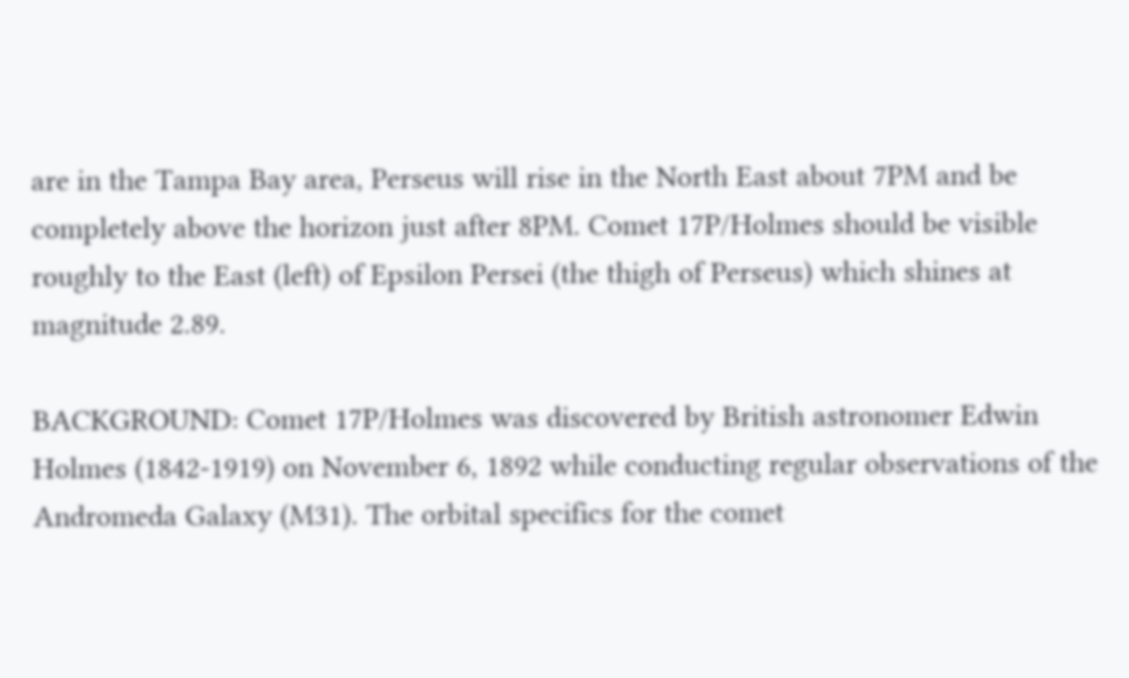are in the Tampa Bay area, Perseus will rise in the North East about 7PM and be completely above the horizon just after 8PM. Comet 17P/Holmes should be visible roughly to the East (left) of Epsilon Persei (the thigh of Perseus) which shines at magnitude 2.89.

BACKGROUND: Comet 17P/Holmes was discovered by British astronomer Edwin Holmes (1842-1919) on November 6, 1892 while conducting regular observations of the Andromeda Galaxy (M31). The orbital specifics for the comet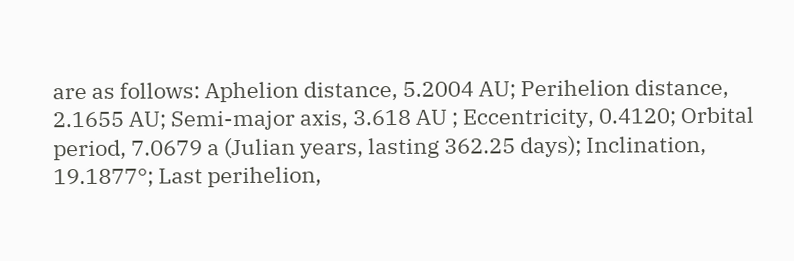are as follows: Aphelion distance, 5.2004 AU; Perihelion distance, 2.1655 AU; Semi-major axis, 3.618 AU ; Eccentricity, 0.4120; Orbital period, 7.0679 a (Julian years, lasting 362.25 days); Inclination, 19.1877°; Last perihelion,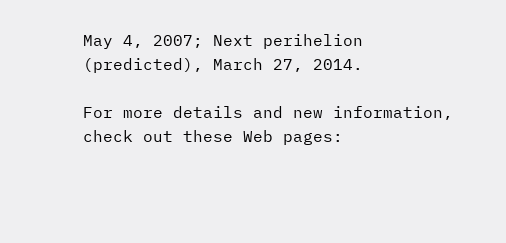May 4, 2007; Next perihelion (predicted), March 27, 2014.

For more details and new information, check out these Web pages: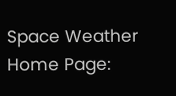Space Weather Home Page: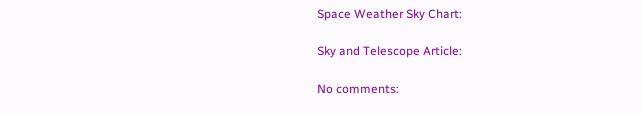Space Weather Sky Chart:

Sky and Telescope Article:

No comments: